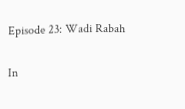Episode 23: Wadi Rabah

In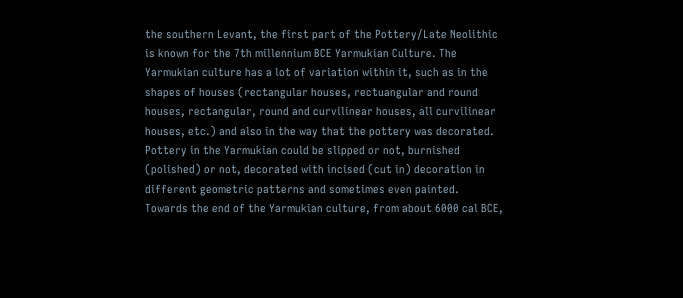the southern Levant, the first part of the Pottery/Late Neolithic is known for the 7th millennium BCE Yarmukian Culture. The Yarmukian culture has a lot of variation within it, such as in the shapes of houses (rectangular houses, rectuangular and round houses, rectangular, round and curvilinear houses, all curvilinear houses, etc.) and also in the way that the pottery was decorated. Pottery in the Yarmukian could be slipped or not, burnished (polished) or not, decorated with incised (cut in) decoration in different geometric patterns and sometimes even painted. Towards the end of the Yarmukian culture, from about 6000 cal BCE,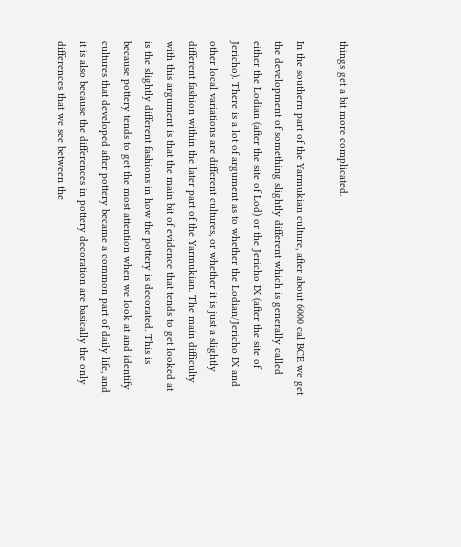things get a bit more complicated.

In the southern part of the Yarmukian culture, after about 6000 cal BCE we get the development of something slightly different which is generally called either the Lodian (after the site of Lod) or the Jericho IX (after the site of Jericho). There is a lot of argument as to whether the Lodian/Jericho IX and other local variations are different cultures, or whether it is just a slightly different fashion within the later part of the Yarmukian. The main difficulty with this argument is that the main bit of evidence that tends to get looked at is the slightly different fashions in how the pottery is decorated. This is because pottery tends to get the most attention when we look at and identify cultures that developed after pottery became a common part of daily life, and it is also because the differences in pottery decoration are basically the only differences that we see between the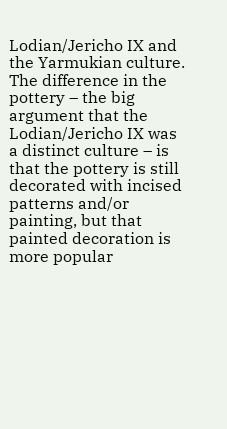Lodian/Jericho IX and the Yarmukian culture. The difference in the pottery – the big argument that the Lodian/Jericho IX was a distinct culture – is that the pottery is still decorated with incised patterns and/or painting, but that painted decoration is more popular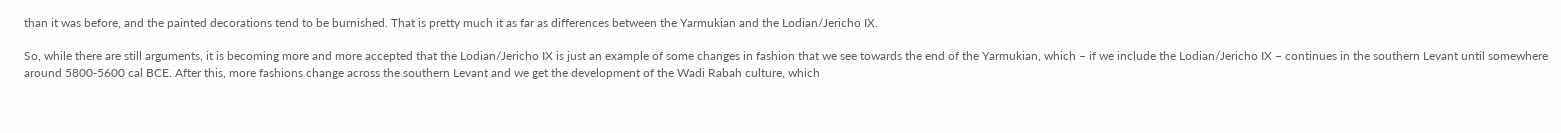than it was before, and the painted decorations tend to be burnished. That is pretty much it as far as differences between the Yarmukian and the Lodian/Jericho IX.

So, while there are still arguments, it is becoming more and more accepted that the Lodian/Jericho IX is just an example of some changes in fashion that we see towards the end of the Yarmukian, which – if we include the Lodian/Jericho IX – continues in the southern Levant until somewhere around 5800-5600 cal BCE. After this, more fashions change across the southern Levant and we get the development of the Wadi Rabah culture, which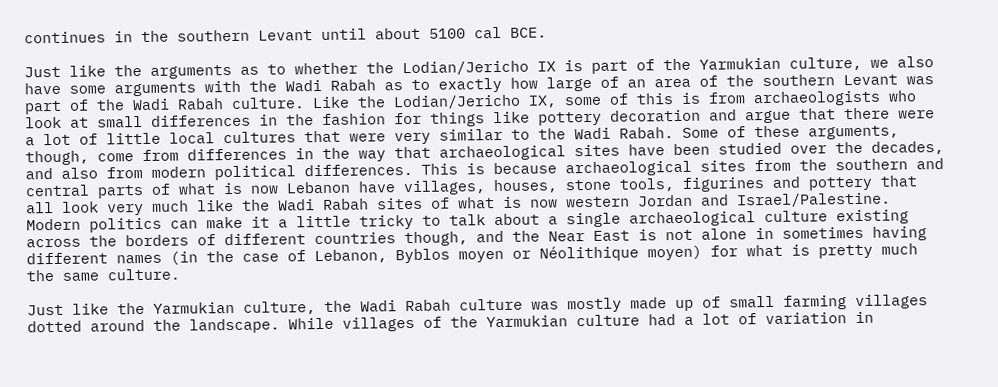continues in the southern Levant until about 5100 cal BCE.

Just like the arguments as to whether the Lodian/Jericho IX is part of the Yarmukian culture, we also have some arguments with the Wadi Rabah as to exactly how large of an area of the southern Levant was part of the Wadi Rabah culture. Like the Lodian/Jericho IX, some of this is from archaeologists who look at small differences in the fashion for things like pottery decoration and argue that there were a lot of little local cultures that were very similar to the Wadi Rabah. Some of these arguments, though, come from differences in the way that archaeological sites have been studied over the decades, and also from modern political differences. This is because archaeological sites from the southern and central parts of what is now Lebanon have villages, houses, stone tools, figurines and pottery that all look very much like the Wadi Rabah sites of what is now western Jordan and Israel/Palestine. Modern politics can make it a little tricky to talk about a single archaeological culture existing across the borders of different countries though, and the Near East is not alone in sometimes having different names (in the case of Lebanon, Byblos moyen or Néolithique moyen) for what is pretty much the same culture.

Just like the Yarmukian culture, the Wadi Rabah culture was mostly made up of small farming villages dotted around the landscape. While villages of the Yarmukian culture had a lot of variation in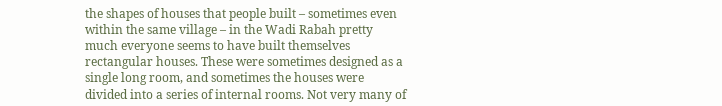the shapes of houses that people built – sometimes even within the same village – in the Wadi Rabah pretty much everyone seems to have built themselves rectangular houses. These were sometimes designed as a single long room, and sometimes the houses were divided into a series of internal rooms. Not very many of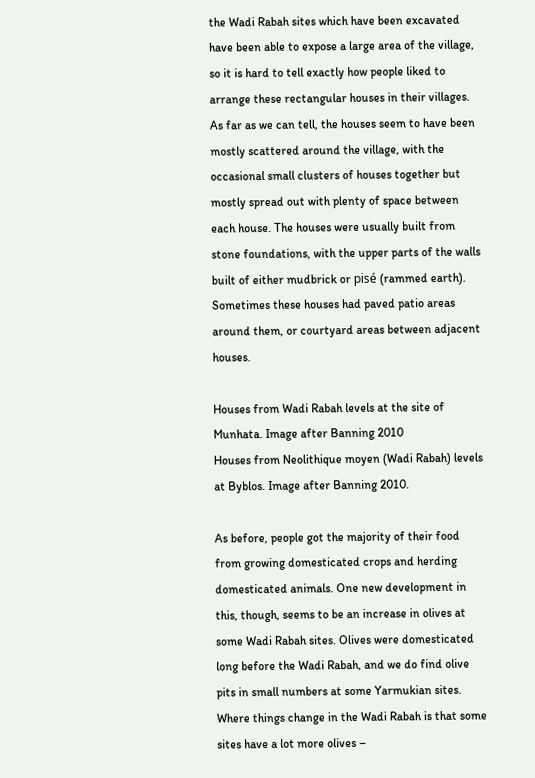the Wadi Rabah sites which have been excavated have been able to expose a large area of the village, so it is hard to tell exactly how people liked to arrange these rectangular houses in their villages. As far as we can tell, the houses seem to have been mostly scattered around the village, with the occasional small clusters of houses together but mostly spread out with plenty of space between each house. The houses were usually built from stone foundations, with the upper parts of the walls built of either mudbrick or pisé (rammed earth). Sometimes these houses had paved patio areas around them, or courtyard areas between adjacent houses.

Houses from Wadi Rabah levels at the site of Munhata. Image after Banning 2010
Houses from Neolithique moyen (Wadi Rabah) levels at Byblos. Image after Banning 2010.

As before, people got the majority of their food from growing domesticated crops and herding domesticated animals. One new development in this, though, seems to be an increase in olives at some Wadi Rabah sites. Olives were domesticated long before the Wadi Rabah, and we do find olive pits in small numbers at some Yarmukian sites. Where things change in the Wadi Rabah is that some sites have a lot more olives –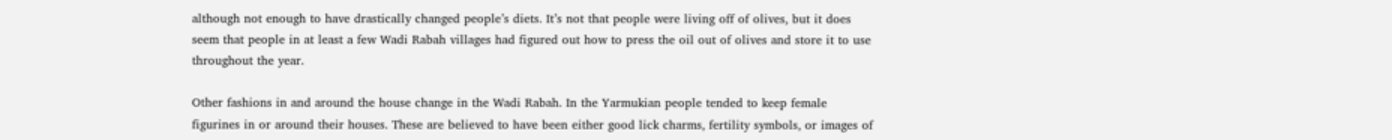although not enough to have drastically changed people’s diets. It’s not that people were living off of olives, but it does seem that people in at least a few Wadi Rabah villages had figured out how to press the oil out of olives and store it to use throughout the year.

Other fashions in and around the house change in the Wadi Rabah. In the Yarmukian people tended to keep female figurines in or around their houses. These are believed to have been either good lick charms, fertility symbols, or images of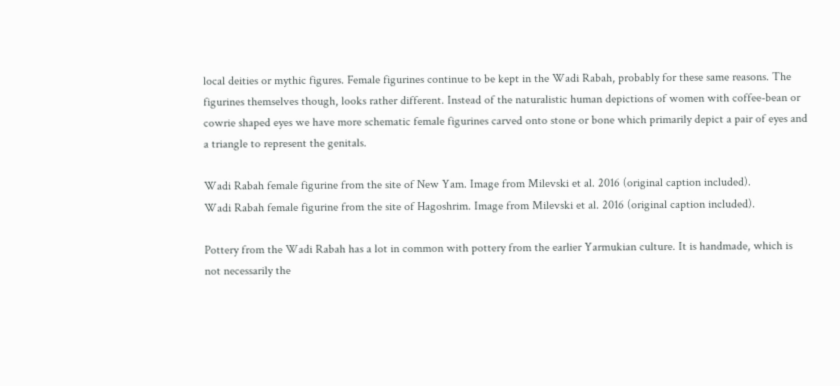local deities or mythic figures. Female figurines continue to be kept in the Wadi Rabah, probably for these same reasons. The figurines themselves though, looks rather different. Instead of the naturalistic human depictions of women with coffee-bean or cowrie shaped eyes we have more schematic female figurines carved onto stone or bone which primarily depict a pair of eyes and a triangle to represent the genitals.

Wadi Rabah female figurine from the site of New Yam. Image from Milevski et al. 2016 (original caption included).
Wadi Rabah female figurine from the site of Hagoshrim. Image from Milevski et al. 2016 (original caption included).

Pottery from the Wadi Rabah has a lot in common with pottery from the earlier Yarmukian culture. It is handmade, which is not necessarily the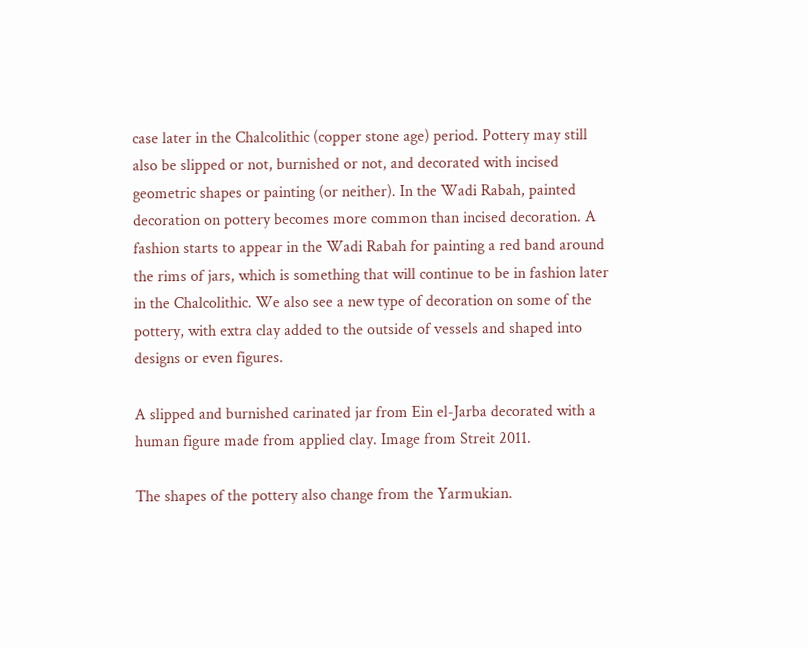case later in the Chalcolithic (copper stone age) period. Pottery may still also be slipped or not, burnished or not, and decorated with incised geometric shapes or painting (or neither). In the Wadi Rabah, painted decoration on pottery becomes more common than incised decoration. A fashion starts to appear in the Wadi Rabah for painting a red band around the rims of jars, which is something that will continue to be in fashion later in the Chalcolithic. We also see a new type of decoration on some of the pottery, with extra clay added to the outside of vessels and shaped into designs or even figures.

A slipped and burnished carinated jar from Ein el-Jarba decorated with a human figure made from applied clay. Image from Streit 2011.

The shapes of the pottery also change from the Yarmukian.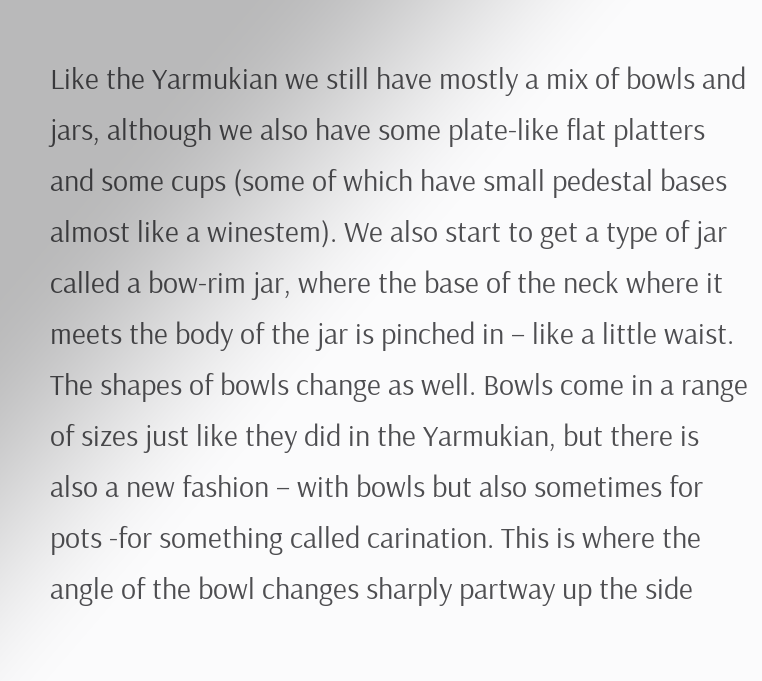Like the Yarmukian we still have mostly a mix of bowls and jars, although we also have some plate-like flat platters and some cups (some of which have small pedestal bases almost like a winestem). We also start to get a type of jar called a bow-rim jar, where the base of the neck where it meets the body of the jar is pinched in – like a little waist. The shapes of bowls change as well. Bowls come in a range of sizes just like they did in the Yarmukian, but there is also a new fashion – with bowls but also sometimes for pots -for something called carination. This is where the angle of the bowl changes sharply partway up the side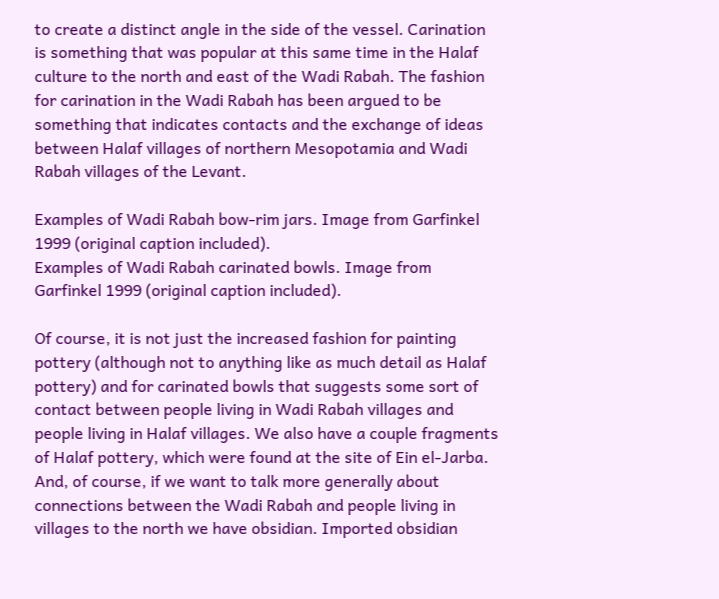to create a distinct angle in the side of the vessel. Carination is something that was popular at this same time in the Halaf culture to the north and east of the Wadi Rabah. The fashion for carination in the Wadi Rabah has been argued to be something that indicates contacts and the exchange of ideas between Halaf villages of northern Mesopotamia and Wadi Rabah villages of the Levant.

Examples of Wadi Rabah bow-rim jars. Image from Garfinkel 1999 (original caption included).
Examples of Wadi Rabah carinated bowls. Image from Garfinkel 1999 (original caption included).

Of course, it is not just the increased fashion for painting pottery (although not to anything like as much detail as Halaf pottery) and for carinated bowls that suggests some sort of contact between people living in Wadi Rabah villages and people living in Halaf villages. We also have a couple fragments of Halaf pottery, which were found at the site of Ein el-Jarba. And, of course, if we want to talk more generally about connections between the Wadi Rabah and people living in villages to the north we have obsidian. Imported obsidian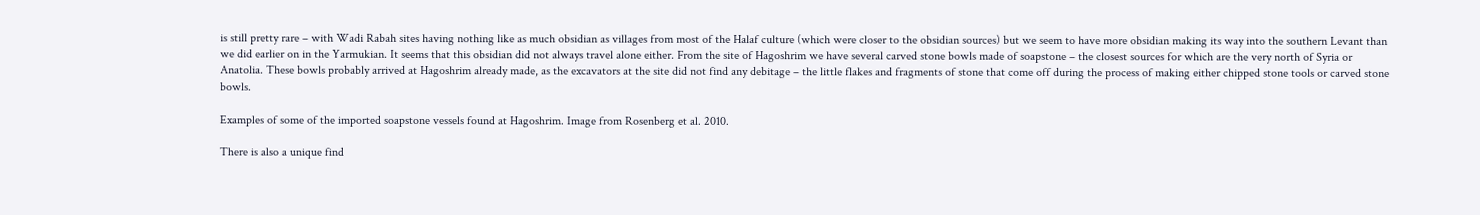is still pretty rare – with Wadi Rabah sites having nothing like as much obsidian as villages from most of the Halaf culture (which were closer to the obsidian sources) but we seem to have more obsidian making its way into the southern Levant than we did earlier on in the Yarmukian. It seems that this obsidian did not always travel alone either. From the site of Hagoshrim we have several carved stone bowls made of soapstone – the closest sources for which are the very north of Syria or Anatolia. These bowls probably arrived at Hagoshrim already made, as the excavators at the site did not find any debitage – the little flakes and fragments of stone that come off during the process of making either chipped stone tools or carved stone bowls.

Examples of some of the imported soapstone vessels found at Hagoshrim. Image from Rosenberg et al. 2010.

There is also a unique find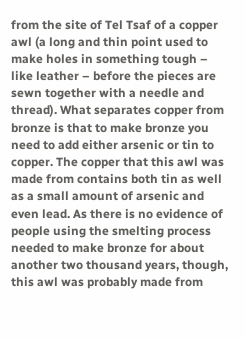from the site of Tel Tsaf of a copper awl (a long and thin point used to make holes in something tough – like leather – before the pieces are sewn together with a needle and thread). What separates copper from bronze is that to make bronze you need to add either arsenic or tin to copper. The copper that this awl was made from contains both tin as well as a small amount of arsenic and even lead. As there is no evidence of people using the smelting process needed to make bronze for about another two thousand years, though, this awl was probably made from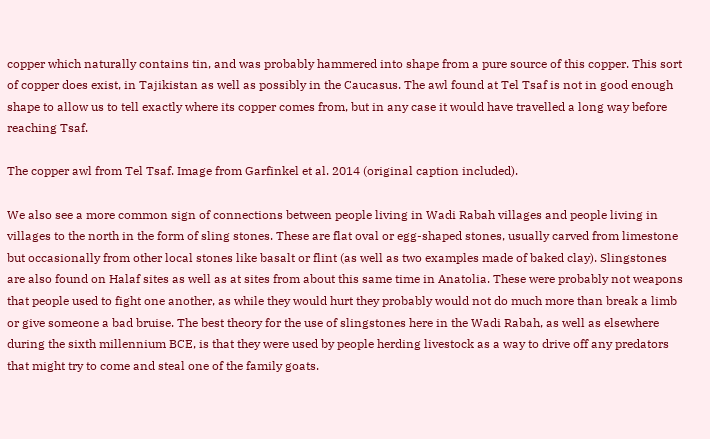copper which naturally contains tin, and was probably hammered into shape from a pure source of this copper. This sort of copper does exist, in Tajikistan as well as possibly in the Caucasus. The awl found at Tel Tsaf is not in good enough shape to allow us to tell exactly where its copper comes from, but in any case it would have travelled a long way before reaching Tsaf.

The copper awl from Tel Tsaf. Image from Garfinkel et al. 2014 (original caption included).

We also see a more common sign of connections between people living in Wadi Rabah villages and people living in villages to the north in the form of sling stones. These are flat oval or egg-shaped stones, usually carved from limestone but occasionally from other local stones like basalt or flint (as well as two examples made of baked clay). Slingstones are also found on Halaf sites as well as at sites from about this same time in Anatolia. These were probably not weapons that people used to fight one another, as while they would hurt they probably would not do much more than break a limb or give someone a bad bruise. The best theory for the use of slingstones here in the Wadi Rabah, as well as elsewhere during the sixth millennium BCE, is that they were used by people herding livestock as a way to drive off any predators that might try to come and steal one of the family goats.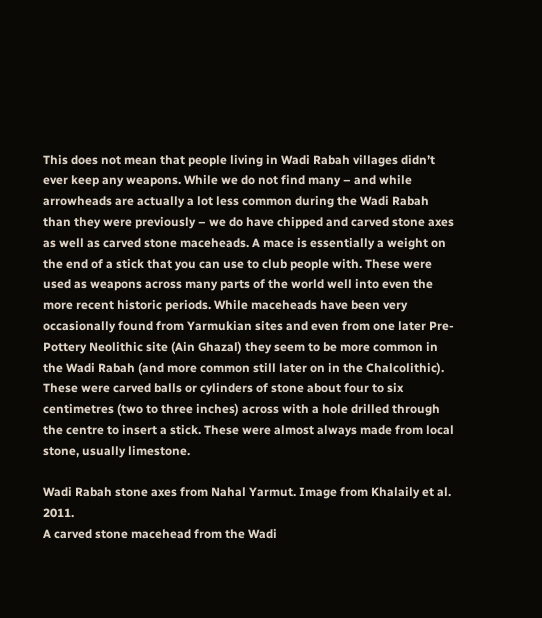This does not mean that people living in Wadi Rabah villages didn’t ever keep any weapons. While we do not find many – and while arrowheads are actually a lot less common during the Wadi Rabah than they were previously – we do have chipped and carved stone axes as well as carved stone maceheads. A mace is essentially a weight on the end of a stick that you can use to club people with. These were used as weapons across many parts of the world well into even the more recent historic periods. While maceheads have been very occasionally found from Yarmukian sites and even from one later Pre-Pottery Neolithic site (Ain Ghazal) they seem to be more common in the Wadi Rabah (and more common still later on in the Chalcolithic). These were carved balls or cylinders of stone about four to six centimetres (two to three inches) across with a hole drilled through the centre to insert a stick. These were almost always made from local stone, usually limestone.

Wadi Rabah stone axes from Nahal Yarmut. Image from Khalaily et al. 2011.
A carved stone macehead from the Wadi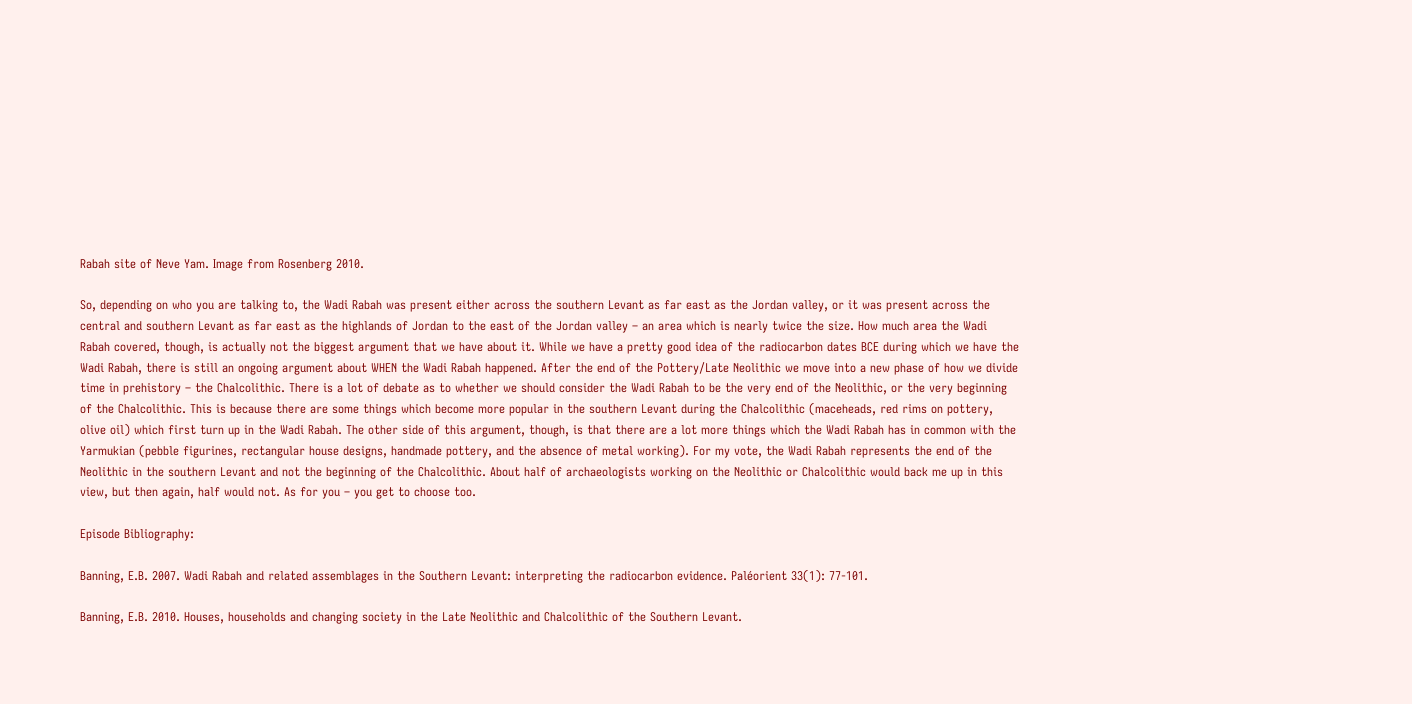Rabah site of Neve Yam. Image from Rosenberg 2010.

So, depending on who you are talking to, the Wadi Rabah was present either across the southern Levant as far east as the Jordan valley, or it was present across the central and southern Levant as far east as the highlands of Jordan to the east of the Jordan valley – an area which is nearly twice the size. How much area the Wadi Rabah covered, though, is actually not the biggest argument that we have about it. While we have a pretty good idea of the radiocarbon dates BCE during which we have the Wadi Rabah, there is still an ongoing argument about WHEN the Wadi Rabah happened. After the end of the Pottery/Late Neolithic we move into a new phase of how we divide time in prehistory – the Chalcolithic. There is a lot of debate as to whether we should consider the Wadi Rabah to be the very end of the Neolithic, or the very beginning of the Chalcolithic. This is because there are some things which become more popular in the southern Levant during the Chalcolithic (maceheads, red rims on pottery, olive oil) which first turn up in the Wadi Rabah. The other side of this argument, though, is that there are a lot more things which the Wadi Rabah has in common with the Yarmukian (pebble figurines, rectangular house designs, handmade pottery, and the absence of metal working). For my vote, the Wadi Rabah represents the end of the Neolithic in the southern Levant and not the beginning of the Chalcolithic. About half of archaeologists working on the Neolithic or Chalcolithic would back me up in this view, but then again, half would not. As for you – you get to choose too.

Episode Bibliography:

Banning, E.B. 2007. Wadi Rabah and related assemblages in the Southern Levant: interpreting the radiocarbon evidence. Paléorient 33(1): 77-101.

Banning, E.B. 2010. Houses, households and changing society in the Late Neolithic and Chalcolithic of the Southern Levant.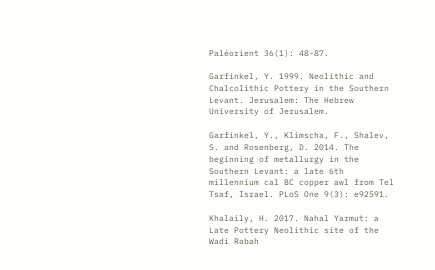Paléorient 36(1): 48-87.

Garfinkel, Y. 1999. Neolithic and Chalcolithic Pottery in the Southern Levant. Jerusalem: The Hebrew University of Jerusalem.

Garfinkel, Y., Klimscha, F., Shalev, S. and Rosenberg, D. 2014. The beginning of metallurgy in the Southern Levant: a late 6th millennium cal BC copper awl from Tel Tsaf, Israel. PLoS One 9(3): e92591.

Khalaily, H. 2017. Nahal Yarmut: a Late Pottery Neolithic site of the Wadi Rabah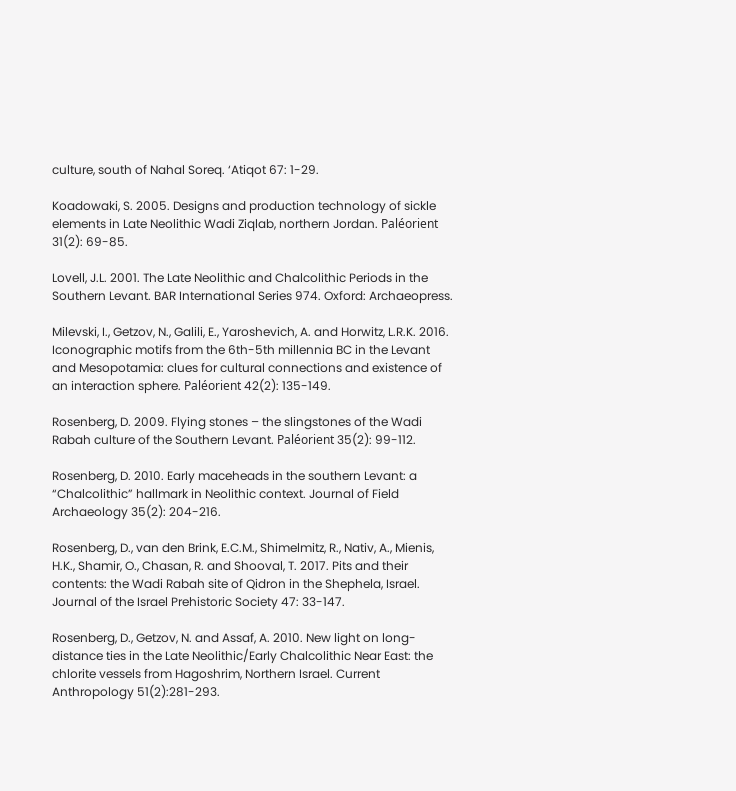culture, south of Nahal Soreq. ‘Atiqot 67: 1-29.

Koadowaki, S. 2005. Designs and production technology of sickle elements in Late Neolithic Wadi Ziqlab, northern Jordan. Paléorient 31(2): 69-85.

Lovell, J.L. 2001. The Late Neolithic and Chalcolithic Periods in the Southern Levant. BAR International Series 974. Oxford: Archaeopress.

Milevski, I., Getzov, N., Galili, E., Yaroshevich, A. and Horwitz, L.R.K. 2016. Iconographic motifs from the 6th-5th millennia BC in the Levant and Mesopotamia: clues for cultural connections and existence of an interaction sphere. Paléorient 42(2): 135-149.

Rosenberg, D. 2009. Flying stones – the slingstones of the Wadi Rabah culture of the Southern Levant. Paléorient 35(2): 99-112.

Rosenberg, D. 2010. Early maceheads in the southern Levant: a “Chalcolithic” hallmark in Neolithic context. Journal of Field Archaeology 35(2): 204-216.

Rosenberg, D., van den Brink, E.C.M., Shimelmitz, R., Nativ, A., Mienis, H.K., Shamir, O., Chasan, R. and Shooval, T. 2017. Pits and their contents: the Wadi Rabah site of Qidron in the Shephela, Israel. Journal of the Israel Prehistoric Society 47: 33-147.

Rosenberg, D., Getzov, N. and Assaf, A. 2010. New light on long-distance ties in the Late Neolithic/Early Chalcolithic Near East: the chlorite vessels from Hagoshrim, Northern Israel. Current Anthropology 51(2):281-293.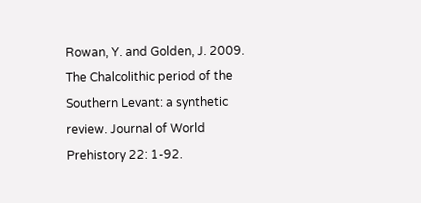Rowan, Y. and Golden, J. 2009. The Chalcolithic period of the Southern Levant: a synthetic review. Journal of World Prehistory 22: 1-92.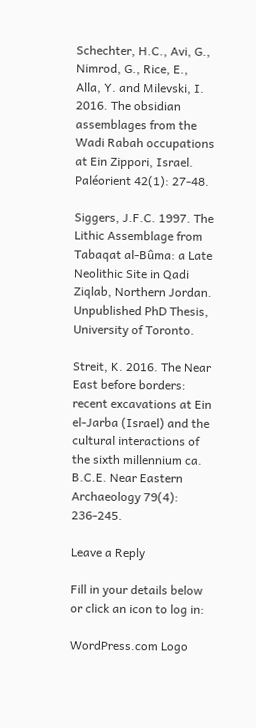Schechter, H.C., Avi, G., Nimrod, G., Rice, E., Alla, Y. and Milevski, I. 2016. The obsidian assemblages from the Wadi Rabah occupations at Ein Zippori, Israel. Paléorient 42(1): 27-48.

Siggers, J.F.C. 1997. The Lithic Assemblage from Tabaqat al-Bûma: a Late Neolithic Site in Qadi Ziqlab, Northern Jordan. Unpublished PhD Thesis, University of Toronto.

Streit, K. 2016. The Near East before borders: recent excavations at Ein el-Jarba (Israel) and the cultural interactions of the sixth millennium ca. B.C.E. Near Eastern Archaeology 79(4): 236-245.

Leave a Reply

Fill in your details below or click an icon to log in:

WordPress.com Logo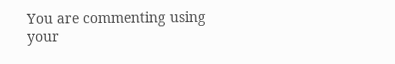You are commenting using your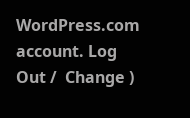WordPress.com account. Log Out /  Change )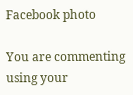Facebook photo

You are commenting using your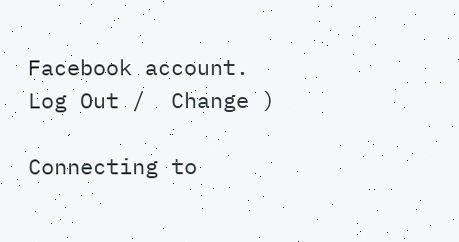Facebook account. Log Out /  Change )

Connecting to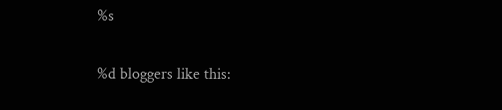%s

%d bloggers like this: